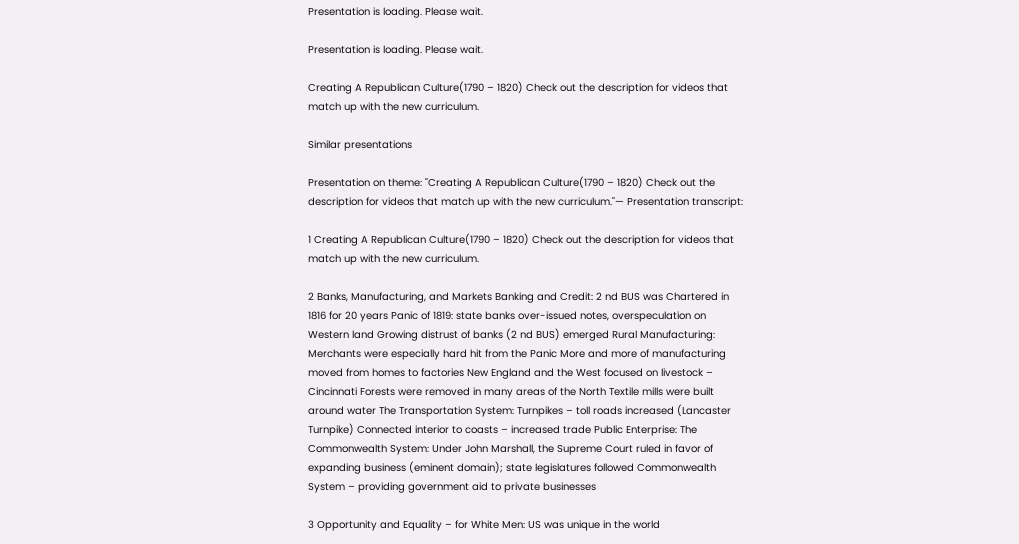Presentation is loading. Please wait.

Presentation is loading. Please wait.

Creating A Republican Culture(1790 – 1820) Check out the description for videos that match up with the new curriculum.

Similar presentations

Presentation on theme: "Creating A Republican Culture(1790 – 1820) Check out the description for videos that match up with the new curriculum."— Presentation transcript:

1 Creating A Republican Culture(1790 – 1820) Check out the description for videos that match up with the new curriculum.

2 Banks, Manufacturing, and Markets Banking and Credit: 2 nd BUS was Chartered in 1816 for 20 years Panic of 1819: state banks over-issued notes, overspeculation on Western land Growing distrust of banks (2 nd BUS) emerged Rural Manufacturing: Merchants were especially hard hit from the Panic More and more of manufacturing moved from homes to factories New England and the West focused on livestock – Cincinnati Forests were removed in many areas of the North Textile mills were built around water The Transportation System: Turnpikes – toll roads increased (Lancaster Turnpike) Connected interior to coasts – increased trade Public Enterprise: The Commonwealth System: Under John Marshall, the Supreme Court ruled in favor of expanding business (eminent domain); state legislatures followed Commonwealth System – providing government aid to private businesses

3 Opportunity and Equality – for White Men: US was unique in the world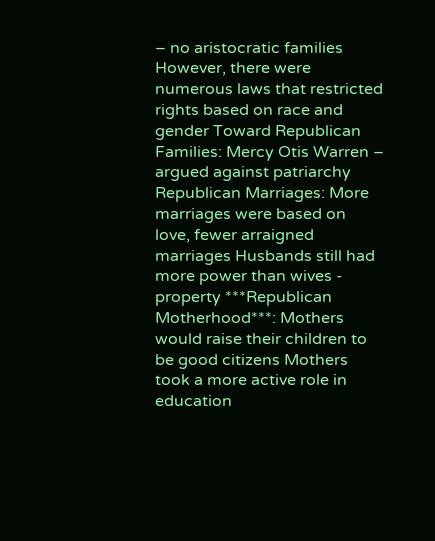– no aristocratic families However, there were numerous laws that restricted rights based on race and gender Toward Republican Families: Mercy Otis Warren – argued against patriarchy Republican Marriages: More marriages were based on love, fewer arraigned marriages Husbands still had more power than wives - property ***Republican Motherhood***: Mothers would raise their children to be good citizens Mothers took a more active role in education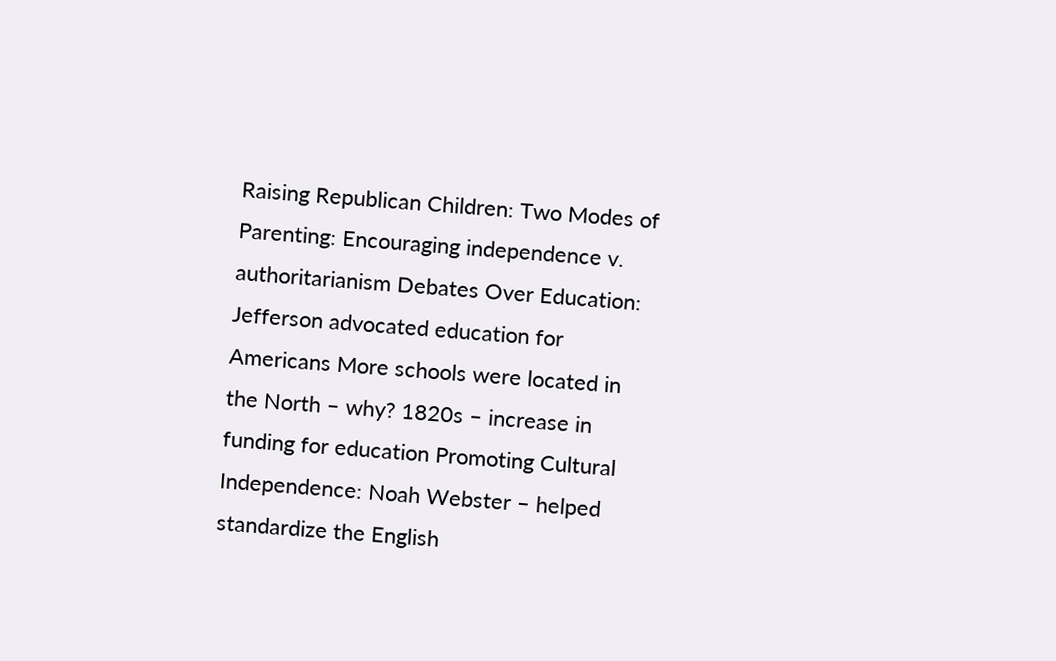Raising Republican Children: Two Modes of Parenting: Encouraging independence v. authoritarianism Debates Over Education: Jefferson advocated education for Americans More schools were located in the North – why? 1820s – increase in funding for education Promoting Cultural Independence: Noah Webster – helped standardize the English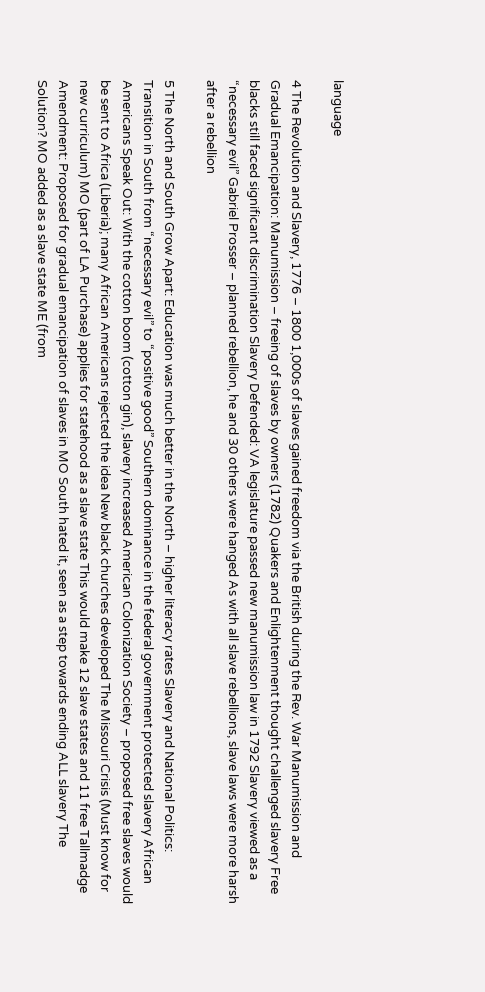language

4 The Revolution and Slavery, 1776 – 1800 1,000s of slaves gained freedom via the British during the Rev. War Manumission and Gradual Emancipation: Manumission – freeing of slaves by owners (1782) Quakers and Enlightenment thought challenged slavery Free blacks still faced significant discrimination Slavery Defended: VA legislature passed new manumission law in 1792 Slavery viewed as a “necessary evil” Gabriel Prosser – planned rebellion, he and 30 others were hanged As with all slave rebellions, slave laws were more harsh after a rebellion

5 The North and South Grow Apart: Education was much better in the North – higher literacy rates Slavery and National Politics: Transition in South from “necessary evil” to “positive good” Southern dominance in the federal government protected slavery African Americans Speak Out: With the cotton boom (cotton gin), slavery increased American Colonization Society – proposed free slaves would be sent to Africa (Liberia); many African Americans rejected the idea New black churches developed The Missouri Crisis (Must know for new curriculum) MO (part of LA Purchase) applies for statehood as a slave state This would make 12 slave states and 11 free Tallmadge Amendment: Proposed for gradual emancipation of slaves in MO South hated it, seen as a step towards ending ALL slavery The Solution? MO added as a slave state ME (from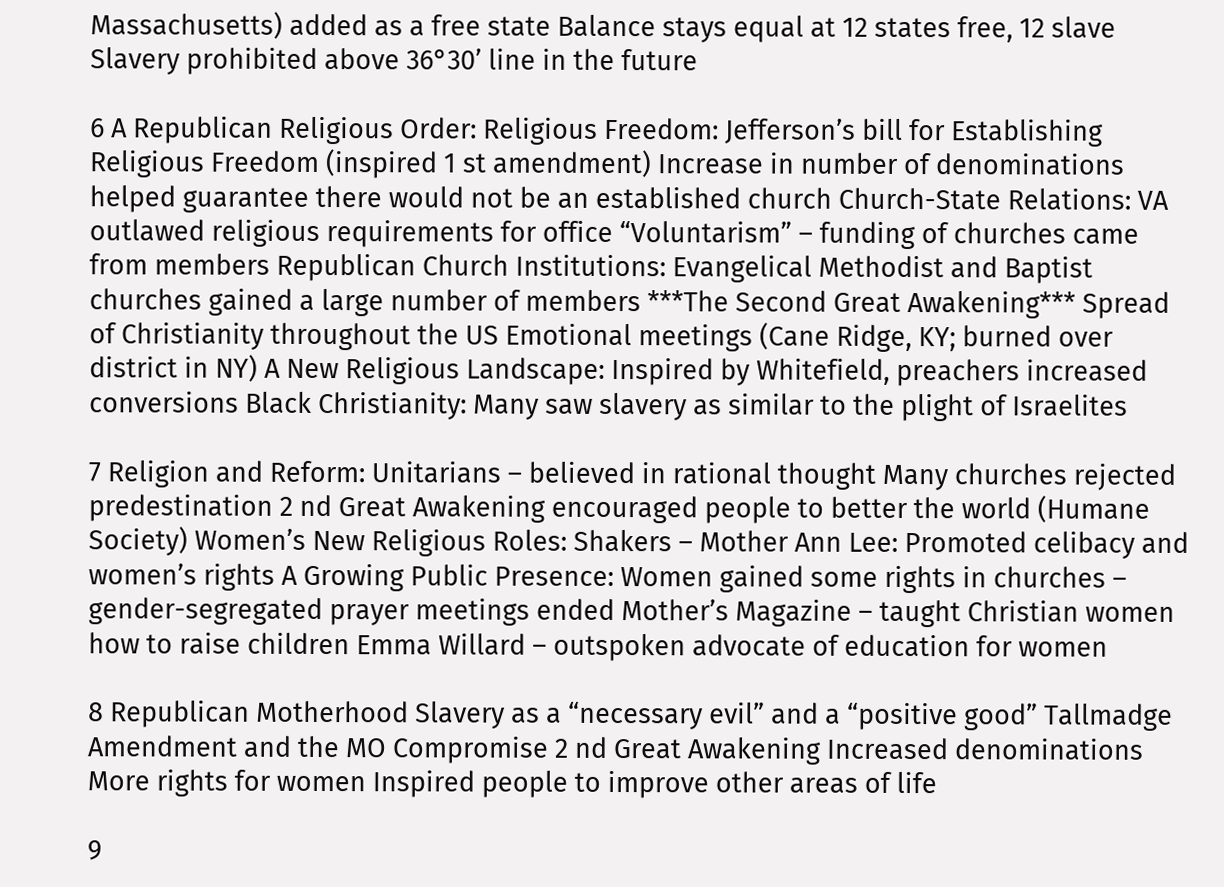Massachusetts) added as a free state Balance stays equal at 12 states free, 12 slave Slavery prohibited above 36°30’ line in the future

6 A Republican Religious Order: Religious Freedom: Jefferson’s bill for Establishing Religious Freedom (inspired 1 st amendment) Increase in number of denominations helped guarantee there would not be an established church Church-State Relations: VA outlawed religious requirements for office “Voluntarism” – funding of churches came from members Republican Church Institutions: Evangelical Methodist and Baptist churches gained a large number of members ***The Second Great Awakening*** Spread of Christianity throughout the US Emotional meetings (Cane Ridge, KY; burned over district in NY) A New Religious Landscape: Inspired by Whitefield, preachers increased conversions Black Christianity: Many saw slavery as similar to the plight of Israelites

7 Religion and Reform: Unitarians – believed in rational thought Many churches rejected predestination 2 nd Great Awakening encouraged people to better the world (Humane Society) Women’s New Religious Roles: Shakers – Mother Ann Lee: Promoted celibacy and women’s rights A Growing Public Presence: Women gained some rights in churches – gender-segregated prayer meetings ended Mother’s Magazine – taught Christian women how to raise children Emma Willard – outspoken advocate of education for women

8 Republican Motherhood Slavery as a “necessary evil” and a “positive good” Tallmadge Amendment and the MO Compromise 2 nd Great Awakening Increased denominations More rights for women Inspired people to improve other areas of life

9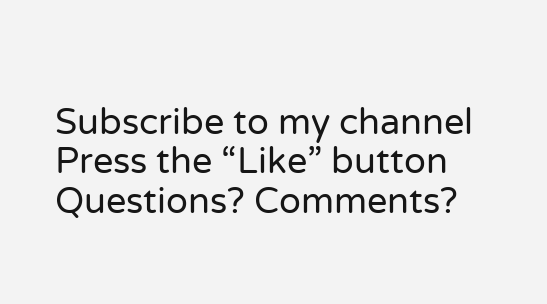Subscribe to my channel Press the “Like” button Questions? Comments?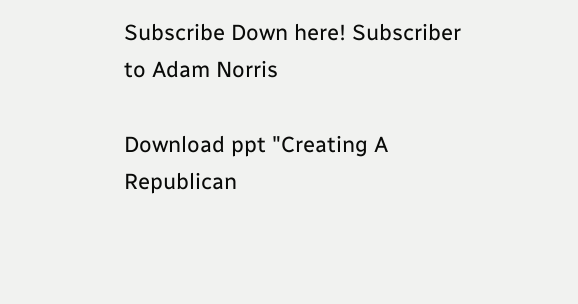Subscribe Down here! Subscriber to Adam Norris

Download ppt "Creating A Republican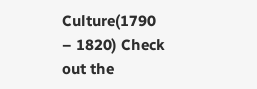Culture(1790 – 1820) Check out the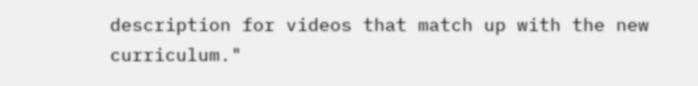description for videos that match up with the new curriculum."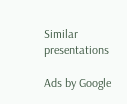Similar presentations

Ads by Google